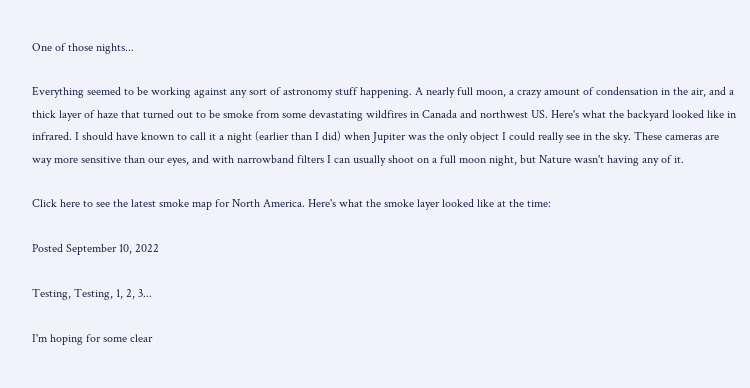One of those nights...

Everything seemed to be working against any sort of astronomy stuff happening. A nearly full moon, a crazy amount of condensation in the air, and a thick layer of haze that turned out to be smoke from some devastating wildfires in Canada and northwest US. Here's what the backyard looked like in infrared. I should have known to call it a night (earlier than I did) when Jupiter was the only object I could really see in the sky. These cameras are way more sensitive than our eyes, and with narrowband filters I can usually shoot on a full moon night, but Nature wasn't having any of it.

Click here to see the latest smoke map for North America. Here's what the smoke layer looked like at the time:

Posted September 10, 2022

Testing, Testing, 1, 2, 3...

I'm hoping for some clear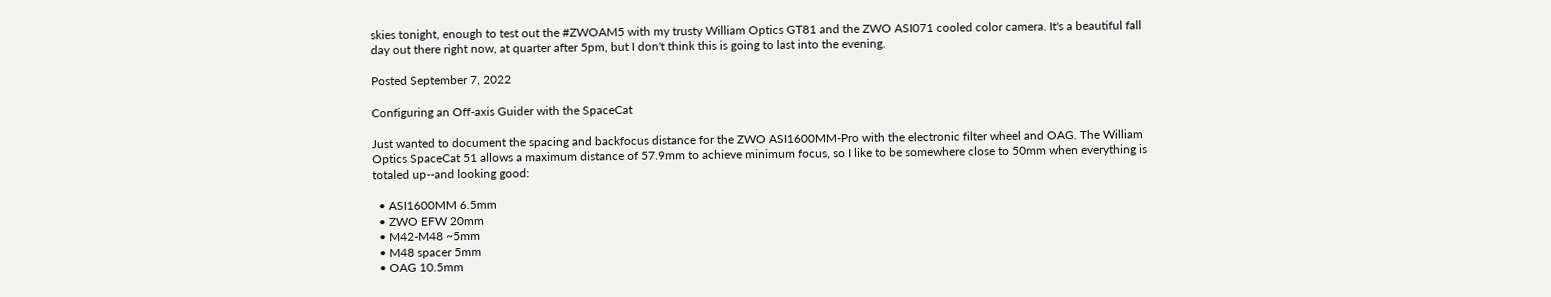skies tonight, enough to test out the #ZWOAM5 with my trusty William Optics GT81 and the ZWO ASI071 cooled color camera. It's a beautiful fall day out there right now, at quarter after 5pm, but I don't think this is going to last into the evening.

Posted September 7, 2022

Configuring an Off-axis Guider with the SpaceCat

Just wanted to document the spacing and backfocus distance for the ZWO ASI1600MM-Pro with the electronic filter wheel and OAG. The William Optics SpaceCat 51 allows a maximum distance of 57.9mm to achieve minimum focus, so I like to be somewhere close to 50mm when everything is totaled up--and looking good:

  • ASI1600MM 6.5mm
  • ZWO EFW 20mm
  • M42-M48 ~5mm
  • M48 spacer 5mm
  • OAG 10.5mm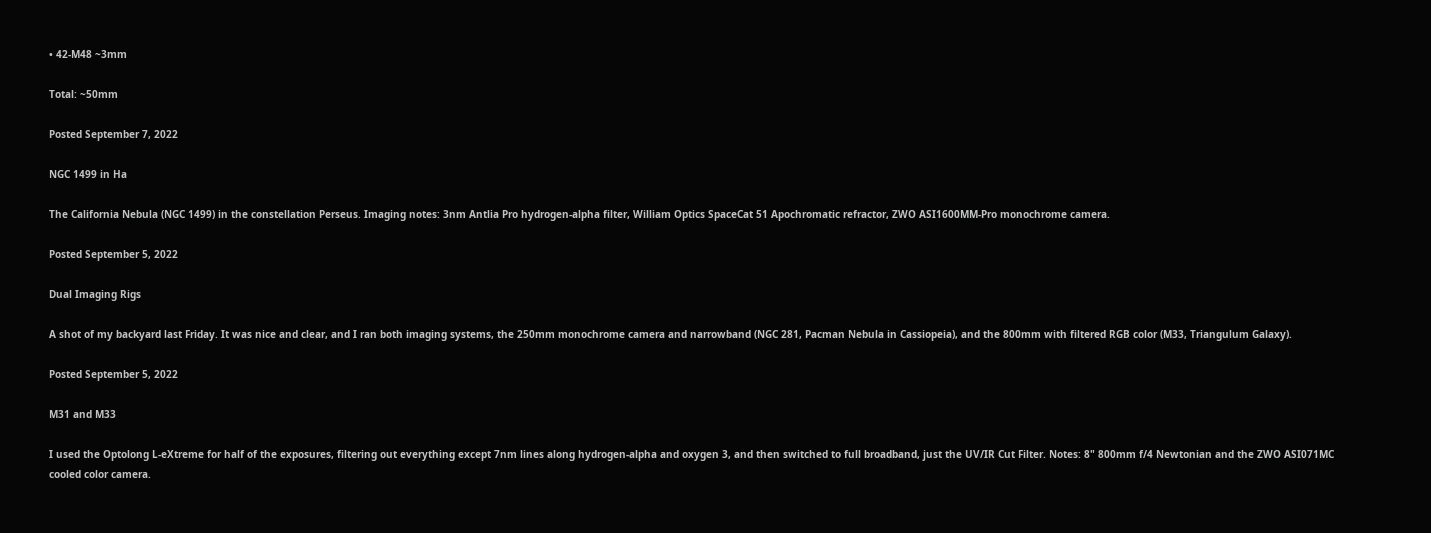• 42-M48 ~3mm

Total: ~50mm

Posted September 7, 2022

NGC 1499 in Ha

The California Nebula (NGC 1499) in the constellation Perseus. Imaging notes: 3nm Antlia Pro hydrogen-alpha filter, William Optics SpaceCat 51 Apochromatic refractor, ZWO ASI1600MM-Pro monochrome camera.

Posted September 5, 2022

Dual Imaging Rigs

A shot of my backyard last Friday. It was nice and clear, and I ran both imaging systems, the 250mm monochrome camera and narrowband (NGC 281, Pacman Nebula in Cassiopeia), and the 800mm with filtered RGB color (M33, Triangulum Galaxy).

Posted September 5, 2022

M31 and M33

I used the Optolong L-eXtreme for half of the exposures, filtering out everything except 7nm lines along hydrogen-alpha and oxygen 3, and then switched to full broadband, just the UV/IR Cut Filter. Notes: 8" 800mm f/4 Newtonian and the ZWO ASI071MC cooled color camera.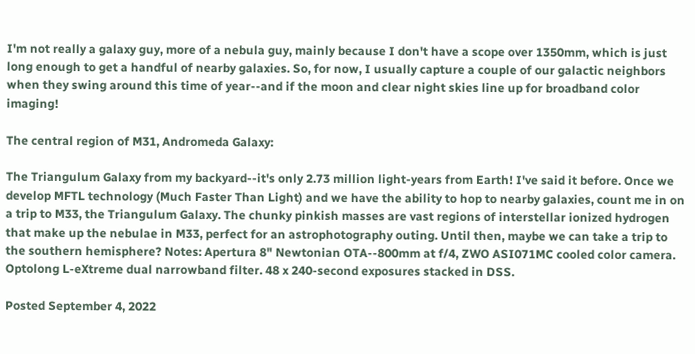I'm not really a galaxy guy, more of a nebula guy, mainly because I don't have a scope over 1350mm, which is just long enough to get a handful of nearby galaxies. So, for now, I usually capture a couple of our galactic neighbors when they swing around this time of year--and if the moon and clear night skies line up for broadband color imaging!

The central region of M31, Andromeda Galaxy:

The Triangulum Galaxy from my backyard--it's only 2.73 million light-years from Earth! I've said it before. Once we develop MFTL technology (Much Faster Than Light) and we have the ability to hop to nearby galaxies, count me in on a trip to M33, the Triangulum Galaxy. The chunky pinkish masses are vast regions of interstellar ionized hydrogen that make up the nebulae in M33, perfect for an astrophotography outing. Until then, maybe we can take a trip to the southern hemisphere? Notes: Apertura 8" Newtonian OTA--800mm at f/4, ZWO ASI071MC cooled color camera. Optolong L-eXtreme dual narrowband filter. 48 x 240-second exposures stacked in DSS.

Posted September 4, 2022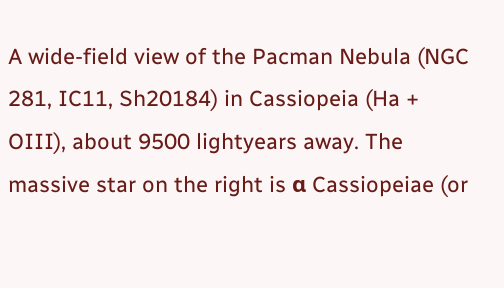A wide-field view of the Pacman Nebula (NGC 281, IC11, Sh20184) in Cassiopeia (Ha + OIII), about 9500 lightyears away. The massive star on the right is α Cassiopeiae (or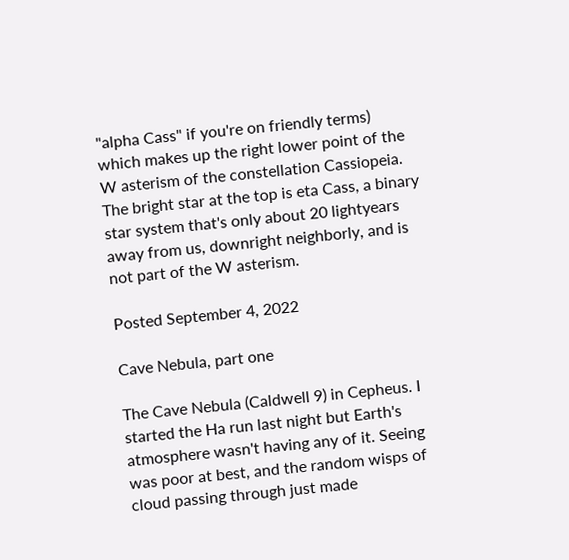"alpha Cass" if you're on friendly terms) which makes up the right lower point of the W asterism of the constellation Cassiopeia. The bright star at the top is eta Cass, a binary star system that's only about 20 lightyears away from us, downright neighborly, and is not part of the W asterism.

Posted September 4, 2022

Cave Nebula, part one

The Cave Nebula (Caldwell 9) in Cepheus. I started the Ha run last night but Earth's atmosphere wasn't having any of it. Seeing was poor at best, and the random wisps of cloud passing through just made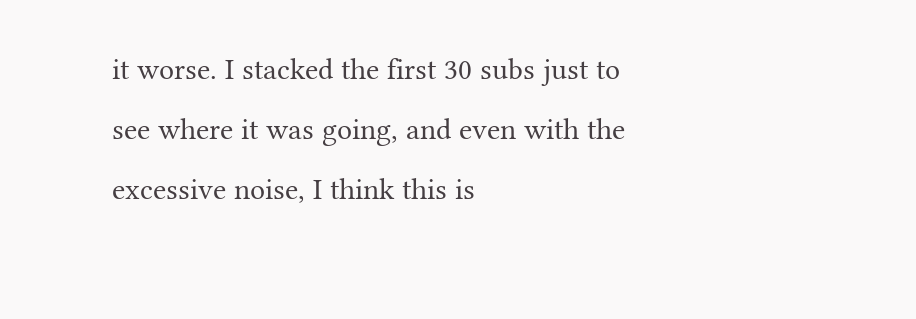it worse. I stacked the first 30 subs just to see where it was going, and even with the excessive noise, I think this is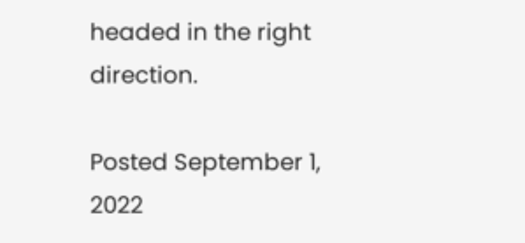headed in the right direction.

Posted September 1, 2022